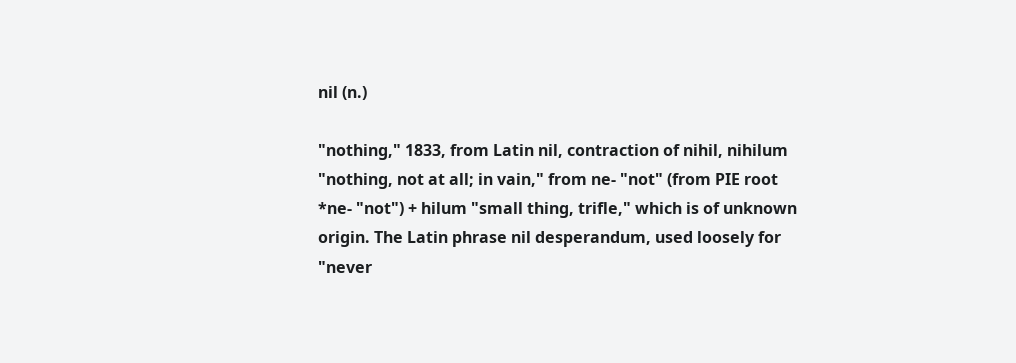nil (n.)

"nothing," 1833, from Latin nil, contraction of nihil, nihilum "nothing, not at all; in vain," from ne- "not" (from PIE root *ne- "not") + hilum "small thing, trifle," which is of unknown origin. The Latin phrase nil desperandum, used loosely for "never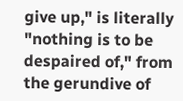give up," is literally "nothing is to be despaired of," from the gerundive of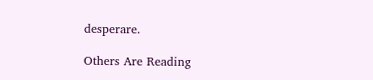desperare.

Others Are Reading